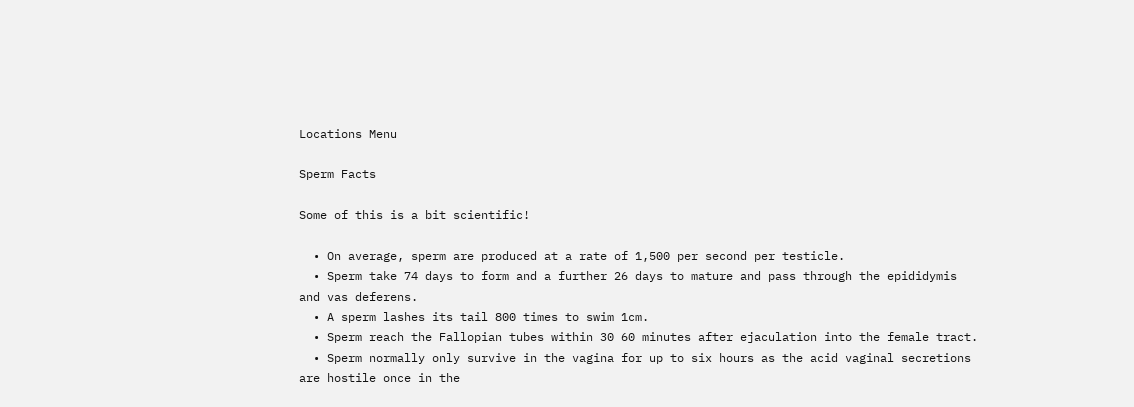Locations Menu

Sperm Facts

Some of this is a bit scientific!

  • On average, sperm are produced at a rate of 1,500 per second per testicle.
  • Sperm take 74 days to form and a further 26 days to mature and pass through the epididymis and vas deferens.
  • A sperm lashes its tail 800 times to swim 1cm.
  • Sperm reach the Fallopian tubes within 30 60 minutes after ejaculation into the female tract.
  • Sperm normally only survive in the vagina for up to six hours as the acid vaginal secretions are hostile once in the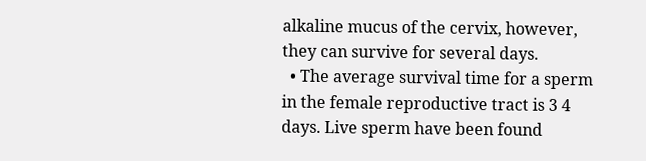alkaline mucus of the cervix, however, they can survive for several days.
  • The average survival time for a sperm in the female reproductive tract is 3 4 days. Live sperm have been found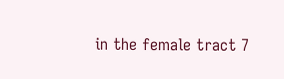in the female tract 7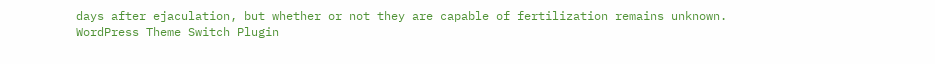days after ejaculation, but whether or not they are capable of fertilization remains unknown.
WordPress Theme Switch Plugin